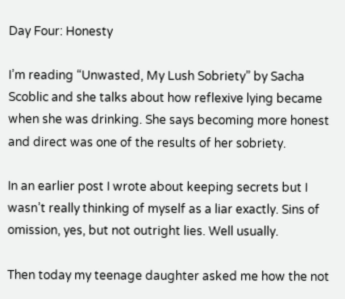Day Four: Honesty

I’m reading “Unwasted, My Lush Sobriety” by Sacha Scoblic and she talks about how reflexive lying became when she was drinking. She says becoming more honest and direct was one of the results of her sobriety.

In an earlier post I wrote about keeping secrets but I wasn’t really thinking of myself as a liar exactly. Sins of omission, yes, but not outright lies. Well usually.

Then today my teenage daughter asked me how the not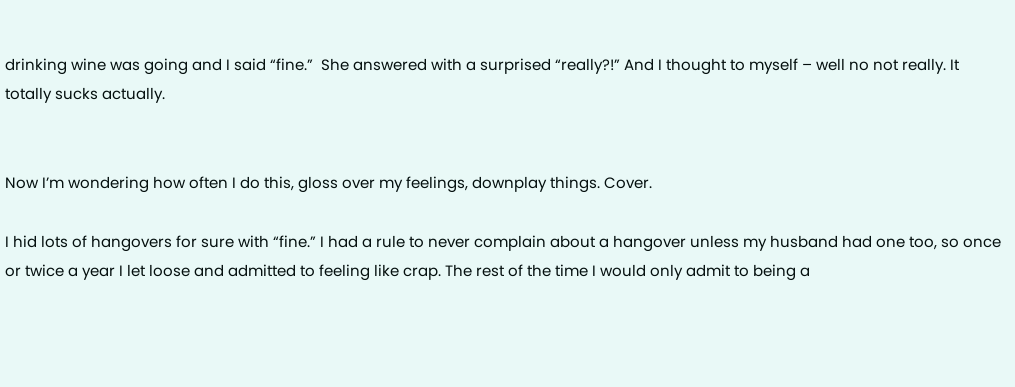drinking wine was going and I said “fine.”  She answered with a surprised “really?!” And I thought to myself – well no not really. It totally sucks actually.


Now I’m wondering how often I do this, gloss over my feelings, downplay things. Cover.

I hid lots of hangovers for sure with “fine.” I had a rule to never complain about a hangover unless my husband had one too, so once or twice a year I let loose and admitted to feeling like crap. The rest of the time I would only admit to being a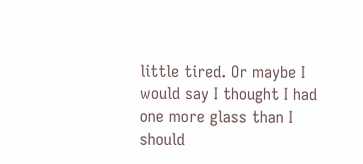little tired. Or maybe I would say I thought I had one more glass than I should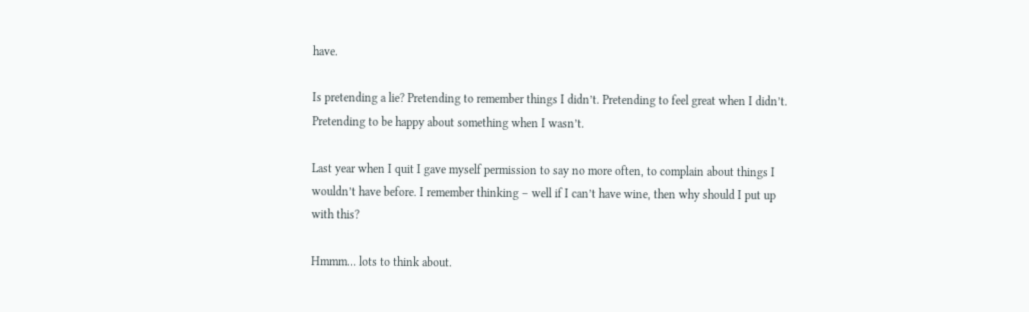have.

Is pretending a lie? Pretending to remember things I didn’t. Pretending to feel great when I didn’t. Pretending to be happy about something when I wasn’t.

Last year when I quit I gave myself permission to say no more often, to complain about things I wouldn’t have before. I remember thinking – well if I can’t have wine, then why should I put up with this?

Hmmm… lots to think about.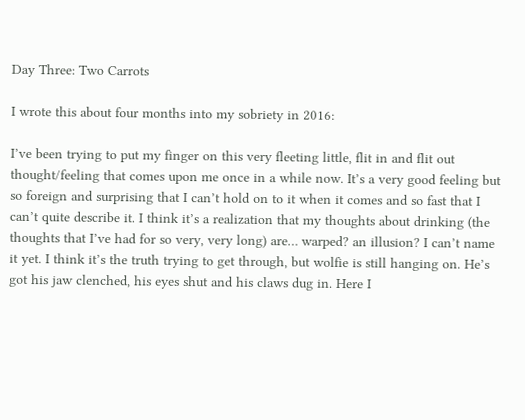Day Three: Two Carrots

I wrote this about four months into my sobriety in 2016:

I’ve been trying to put my finger on this very fleeting little, flit in and flit out thought/feeling that comes upon me once in a while now. It’s a very good feeling but so foreign and surprising that I can’t hold on to it when it comes and so fast that I can’t quite describe it. I think it’s a realization that my thoughts about drinking (the thoughts that I’ve had for so very, very long) are… warped? an illusion? I can’t name it yet. I think it’s the truth trying to get through, but wolfie is still hanging on. He’s got his jaw clenched, his eyes shut and his claws dug in. Here I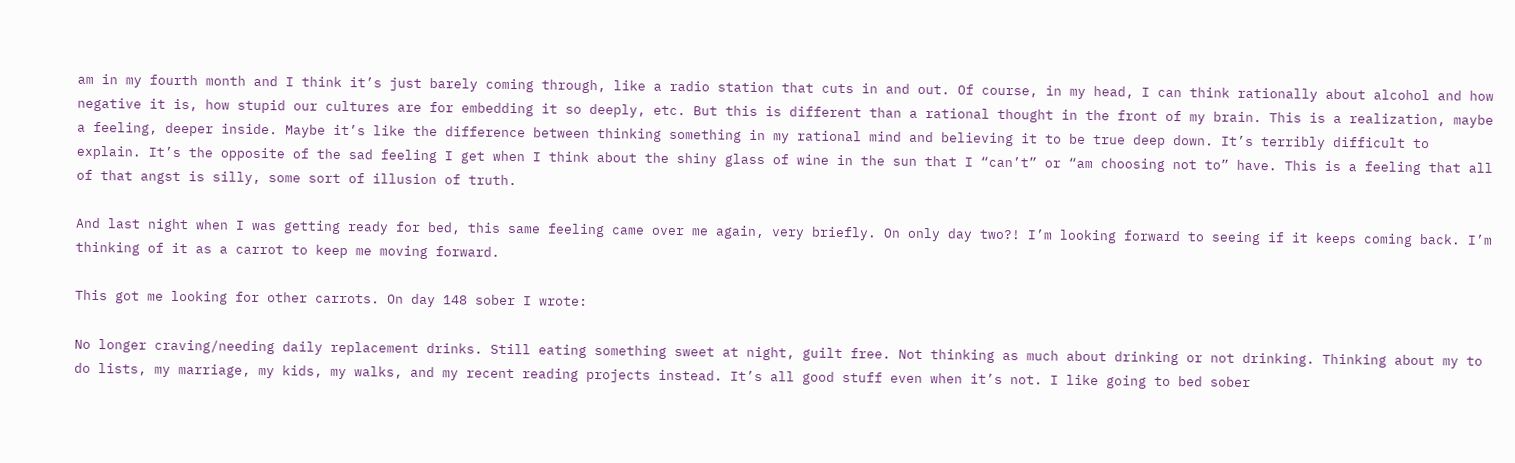am in my fourth month and I think it’s just barely coming through, like a radio station that cuts in and out. Of course, in my head, I can think rationally about alcohol and how negative it is, how stupid our cultures are for embedding it so deeply, etc. But this is different than a rational thought in the front of my brain. This is a realization, maybe a feeling, deeper inside. Maybe it’s like the difference between thinking something in my rational mind and believing it to be true deep down. It’s terribly difficult to explain. It’s the opposite of the sad feeling I get when I think about the shiny glass of wine in the sun that I “can’t” or “am choosing not to” have. This is a feeling that all of that angst is silly, some sort of illusion of truth.

And last night when I was getting ready for bed, this same feeling came over me again, very briefly. On only day two?! I’m looking forward to seeing if it keeps coming back. I’m thinking of it as a carrot to keep me moving forward.

This got me looking for other carrots. On day 148 sober I wrote:

No longer craving/needing daily replacement drinks. Still eating something sweet at night, guilt free. Not thinking as much about drinking or not drinking. Thinking about my to do lists, my marriage, my kids, my walks, and my recent reading projects instead. It’s all good stuff even when it’s not. I like going to bed sober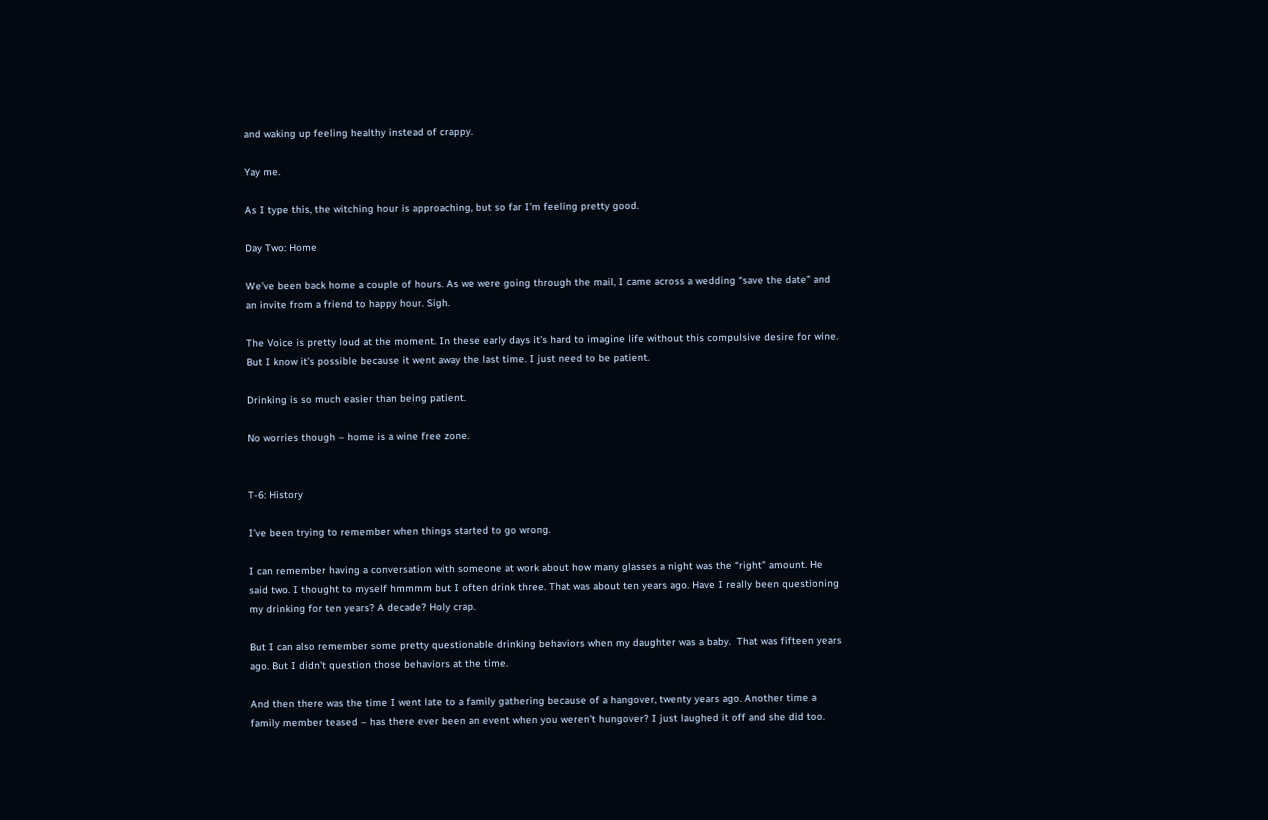and waking up feeling healthy instead of crappy.

Yay me.

As I type this, the witching hour is approaching, but so far I’m feeling pretty good.

Day Two: Home

We’ve been back home a couple of hours. As we were going through the mail, I came across a wedding “save the date” and an invite from a friend to happy hour. Sigh.

The Voice is pretty loud at the moment. In these early days it’s hard to imagine life without this compulsive desire for wine. But I know it’s possible because it went away the last time. I just need to be patient.

Drinking is so much easier than being patient.

No worries though – home is a wine free zone.


T-6: History

I’ve been trying to remember when things started to go wrong.

I can remember having a conversation with someone at work about how many glasses a night was the “right” amount. He said two. I thought to myself hmmmm but I often drink three. That was about ten years ago. Have I really been questioning my drinking for ten years? A decade? Holy crap.

But I can also remember some pretty questionable drinking behaviors when my daughter was a baby.  That was fifteen years ago. But I didn’t question those behaviors at the time.

And then there was the time I went late to a family gathering because of a hangover, twenty years ago. Another time a family member teased – has there ever been an event when you weren’t hungover? I just laughed it off and she did too.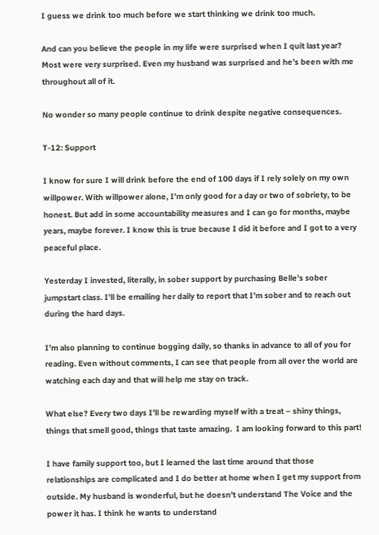I guess we drink too much before we start thinking we drink too much.

And can you believe the people in my life were surprised when I quit last year? Most were very surprised. Even my husband was surprised and he’s been with me throughout all of it.

No wonder so many people continue to drink despite negative consequences.

T-12: Support

I know for sure I will drink before the end of 100 days if I rely solely on my own willpower. With willpower alone, I’m only good for a day or two of sobriety, to be honest. But add in some accountability measures and I can go for months, maybe years, maybe forever. I know this is true because I did it before and I got to a very peaceful place.

Yesterday I invested, literally, in sober support by purchasing Belle’s sober jumpstart class. I’ll be emailing her daily to report that I’m sober and to reach out during the hard days.

I’m also planning to continue bogging daily, so thanks in advance to all of you for reading. Even without comments, I can see that people from all over the world are watching each day and that will help me stay on track.

What else? Every two days I’ll be rewarding myself with a treat – shiny things, things that smell good, things that taste amazing.  I am looking forward to this part!

I have family support too, but I learned the last time around that those relationships are complicated and I do better at home when I get my support from outside. My husband is wonderful, but he doesn’t understand The Voice and the power it has. I think he wants to understand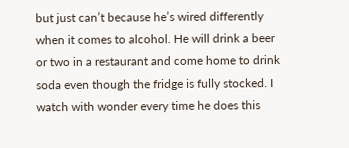but just can’t because he’s wired differently when it comes to alcohol. He will drink a beer or two in a restaurant and come home to drink soda even though the fridge is fully stocked. I watch with wonder every time he does this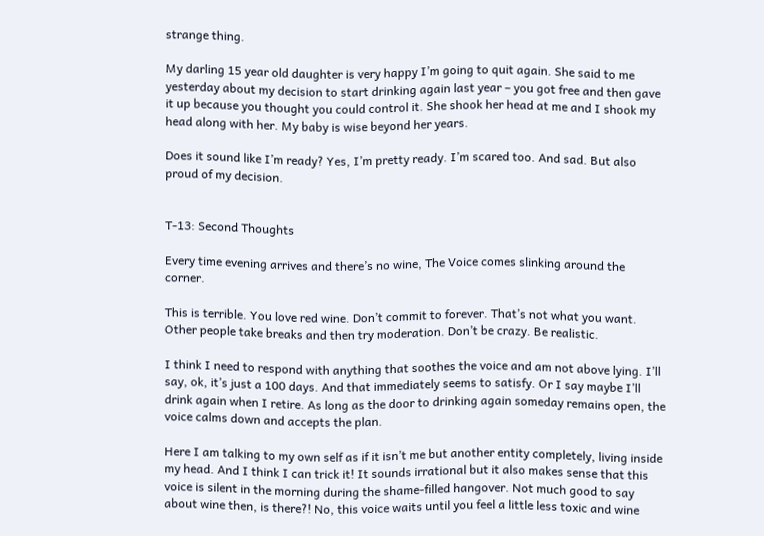strange thing.

My darling 15 year old daughter is very happy I’m going to quit again. She said to me yesterday about my decision to start drinking again last year – you got free and then gave it up because you thought you could control it. She shook her head at me and I shook my head along with her. My baby is wise beyond her years.

Does it sound like I’m ready? Yes, I’m pretty ready. I’m scared too. And sad. But also proud of my decision.


T-13: Second Thoughts

Every time evening arrives and there’s no wine, The Voice comes slinking around the corner.

This is terrible. You love red wine. Don’t commit to forever. That’s not what you want. Other people take breaks and then try moderation. Don’t be crazy. Be realistic.

I think I need to respond with anything that soothes the voice and am not above lying. I’ll say, ok, it’s just a 100 days. And that immediately seems to satisfy. Or I say maybe I’ll drink again when I retire. As long as the door to drinking again someday remains open, the voice calms down and accepts the plan.

Here I am talking to my own self as if it isn’t me but another entity completely, living inside my head. And I think I can trick it! It sounds irrational but it also makes sense that this voice is silent in the morning during the shame-filled hangover. Not much good to say about wine then, is there?! No, this voice waits until you feel a little less toxic and wine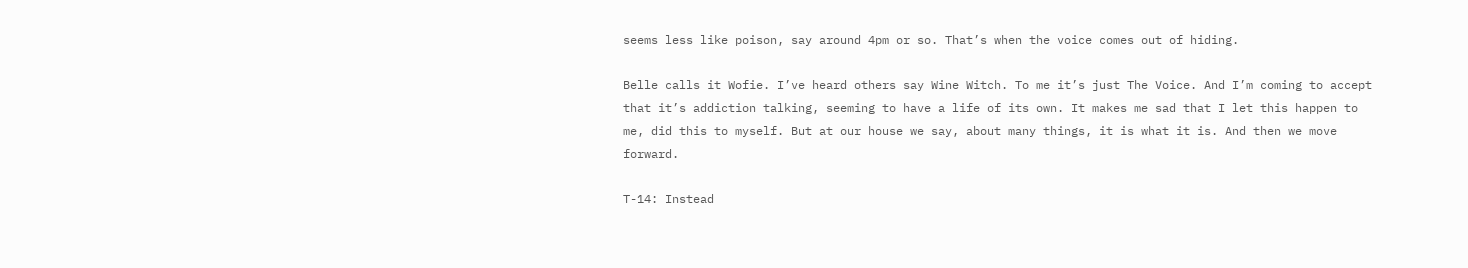seems less like poison, say around 4pm or so. That’s when the voice comes out of hiding.

Belle calls it Wofie. I’ve heard others say Wine Witch. To me it’s just The Voice. And I’m coming to accept that it’s addiction talking, seeming to have a life of its own. It makes me sad that I let this happen to me, did this to myself. But at our house we say, about many things, it is what it is. And then we move forward.

T-14: Instead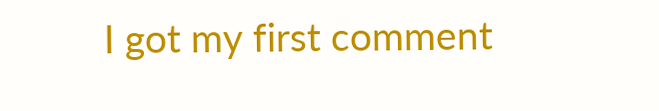I got my first comment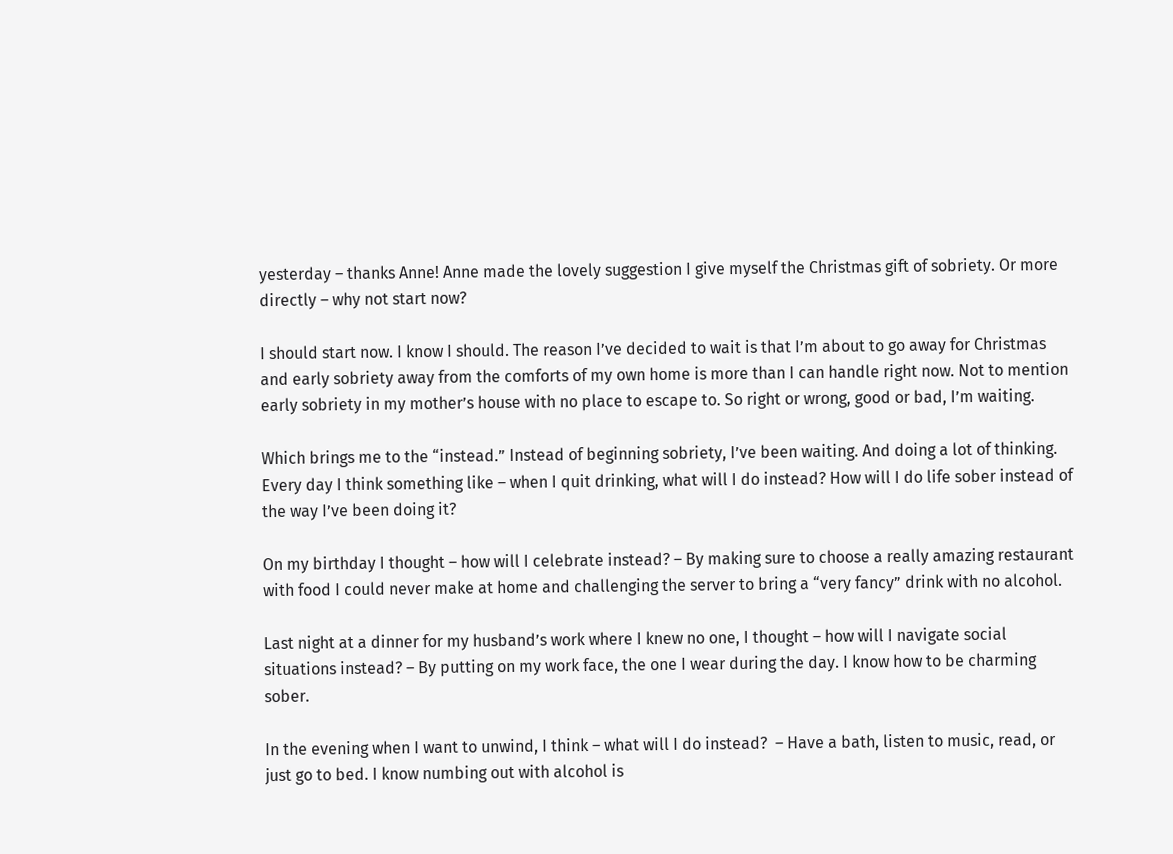yesterday – thanks Anne! Anne made the lovely suggestion I give myself the Christmas gift of sobriety. Or more directly – why not start now?

I should start now. I know I should. The reason I’ve decided to wait is that I’m about to go away for Christmas and early sobriety away from the comforts of my own home is more than I can handle right now. Not to mention early sobriety in my mother’s house with no place to escape to. So right or wrong, good or bad, I’m waiting.

Which brings me to the “instead.” Instead of beginning sobriety, I’ve been waiting. And doing a lot of thinking. Every day I think something like – when I quit drinking, what will I do instead? How will I do life sober instead of the way I’ve been doing it?

On my birthday I thought – how will I celebrate instead? – By making sure to choose a really amazing restaurant with food I could never make at home and challenging the server to bring a “very fancy” drink with no alcohol.

Last night at a dinner for my husband’s work where I knew no one, I thought – how will I navigate social situations instead? – By putting on my work face, the one I wear during the day. I know how to be charming sober.

In the evening when I want to unwind, I think – what will I do instead?  – Have a bath, listen to music, read, or just go to bed. I know numbing out with alcohol is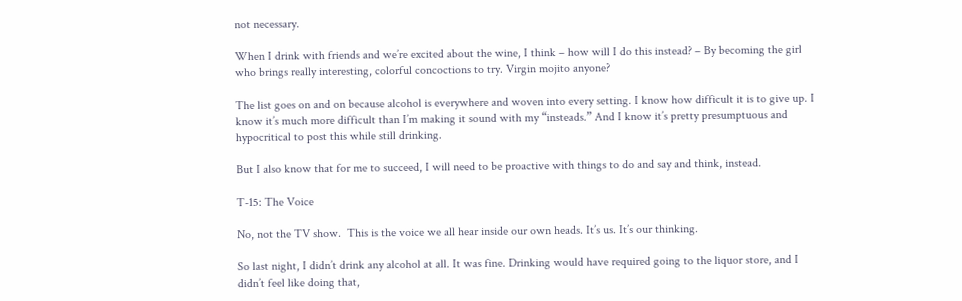not necessary.

When I drink with friends and we’re excited about the wine, I think – how will I do this instead? – By becoming the girl who brings really interesting, colorful concoctions to try. Virgin mojito anyone?

The list goes on and on because alcohol is everywhere and woven into every setting. I know how difficult it is to give up. I know it’s much more difficult than I’m making it sound with my “insteads.” And I know it’s pretty presumptuous and hypocritical to post this while still drinking.

But I also know that for me to succeed, I will need to be proactive with things to do and say and think, instead.

T-15: The Voice

No, not the TV show.  This is the voice we all hear inside our own heads. It’s us. It’s our thinking.

So last night, I didn’t drink any alcohol at all. It was fine. Drinking would have required going to the liquor store, and I didn’t feel like doing that,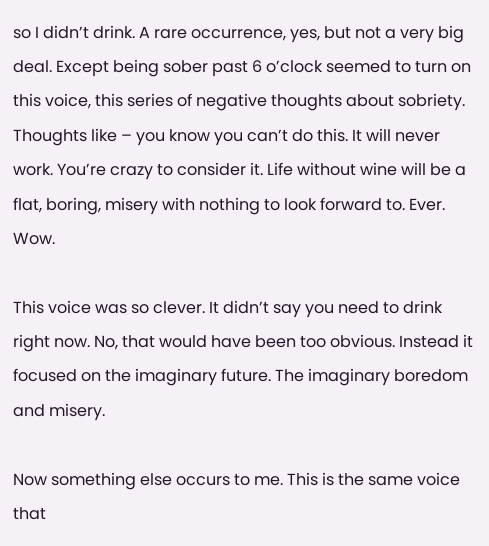so I didn’t drink. A rare occurrence, yes, but not a very big deal. Except being sober past 6 o’clock seemed to turn on this voice, this series of negative thoughts about sobriety. Thoughts like – you know you can’t do this. It will never work. You’re crazy to consider it. Life without wine will be a flat, boring, misery with nothing to look forward to. Ever. Wow.

This voice was so clever. It didn’t say you need to drink right now. No, that would have been too obvious. Instead it focused on the imaginary future. The imaginary boredom and misery.

Now something else occurs to me. This is the same voice that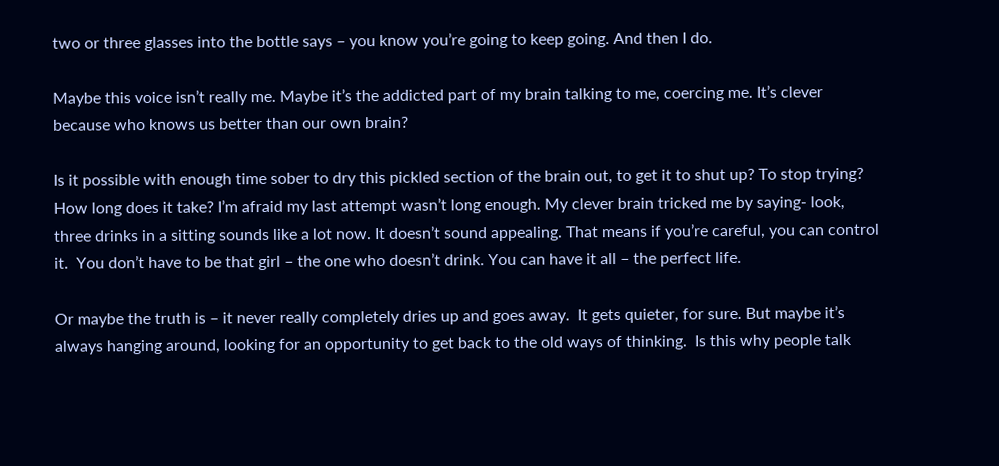two or three glasses into the bottle says – you know you’re going to keep going. And then I do.

Maybe this voice isn’t really me. Maybe it’s the addicted part of my brain talking to me, coercing me. It’s clever because who knows us better than our own brain?

Is it possible with enough time sober to dry this pickled section of the brain out, to get it to shut up? To stop trying? How long does it take? I’m afraid my last attempt wasn’t long enough. My clever brain tricked me by saying- look, three drinks in a sitting sounds like a lot now. It doesn’t sound appealing. That means if you’re careful, you can control it.  You don’t have to be that girl – the one who doesn’t drink. You can have it all – the perfect life.

Or maybe the truth is – it never really completely dries up and goes away.  It gets quieter, for sure. But maybe it’s always hanging around, looking for an opportunity to get back to the old ways of thinking.  Is this why people talk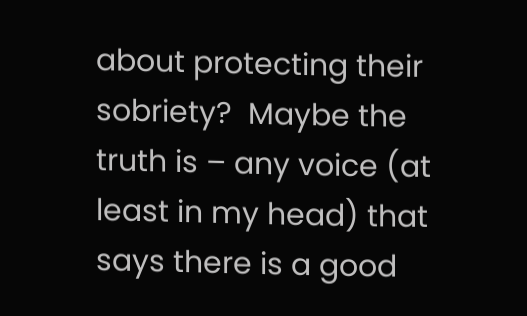about protecting their sobriety?  Maybe the truth is – any voice (at least in my head) that says there is a good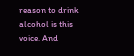reason to drink alcohol is this voice. And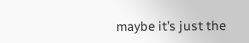maybe it’s just the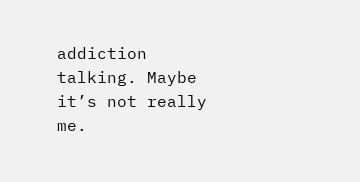addiction talking. Maybe it’s not really me.